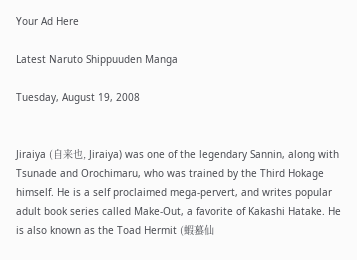Your Ad Here

Latest Naruto Shippuuden Manga

Tuesday, August 19, 2008


Jiraiya (自来也, Jiraiya) was one of the legendary Sannin, along with Tsunade and Orochimaru, who was trained by the Third Hokage himself. He is a self proclaimed mega-pervert, and writes popular adult book series called Make-Out, a favorite of Kakashi Hatake. He is also known as the Toad Hermit (蝦蟇仙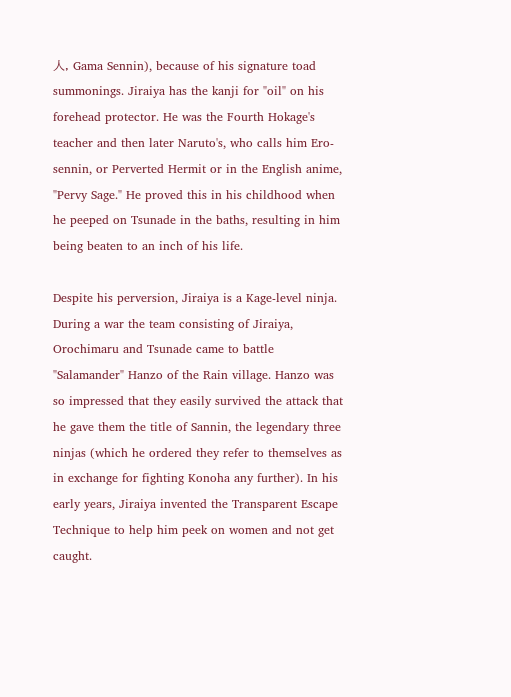人, Gama Sennin), because of his signature toad summonings. Jiraiya has the kanji for "oil" on his forehead protector. He was the Fourth Hokage's teacher and then later Naruto's, who calls him Ero-sennin, or Perverted Hermit or in the English anime, "Pervy Sage." He proved this in his childhood when he peeped on Tsunade in the baths, resulting in him being beaten to an inch of his life.

Despite his perversion, Jiraiya is a Kage-level ninja. During a war the team consisting of Jiraiya, Orochimaru and Tsunade came to battle "Salamander" Hanzo of the Rain village. Hanzo was so impressed that they easily survived the attack that he gave them the title of Sannin, the legendary three ninjas (which he ordered they refer to themselves as in exchange for fighting Konoha any further). In his early years, Jiraiya invented the Transparent Escape Technique to help him peek on women and not get caught.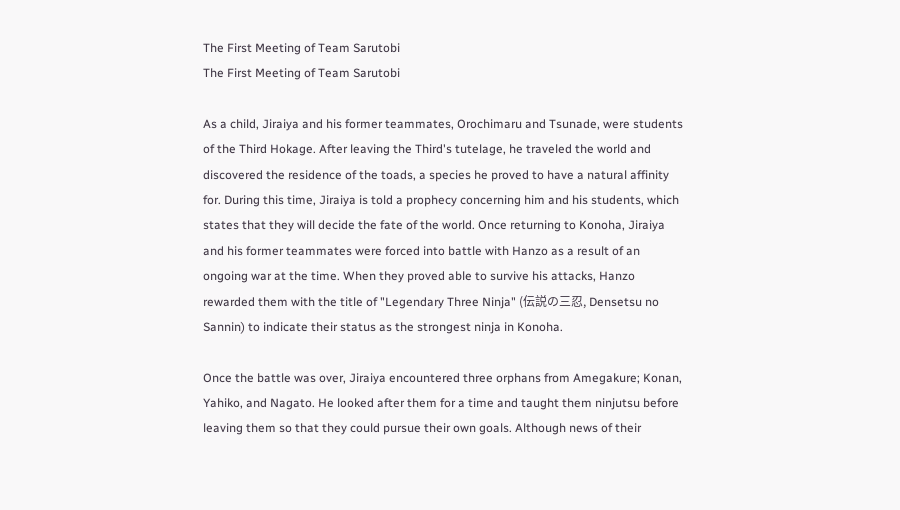The First Meeting of Team Sarutobi
The First Meeting of Team Sarutobi

As a child, Jiraiya and his former teammates, Orochimaru and Tsunade, were students of the Third Hokage. After leaving the Third's tutelage, he traveled the world and discovered the residence of the toads, a species he proved to have a natural affinity for. During this time, Jiraiya is told a prophecy concerning him and his students, which states that they will decide the fate of the world. Once returning to Konoha, Jiraiya and his former teammates were forced into battle with Hanzo as a result of an ongoing war at the time. When they proved able to survive his attacks, Hanzo rewarded them with the title of "Legendary Three Ninja" (伝説の三忍, Densetsu no Sannin) to indicate their status as the strongest ninja in Konoha.

Once the battle was over, Jiraiya encountered three orphans from Amegakure; Konan, Yahiko, and Nagato. He looked after them for a time and taught them ninjutsu before leaving them so that they could pursue their own goals. Although news of their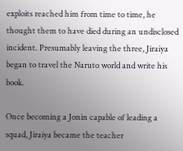exploits reached him from time to time, he thought them to have died during an undisclosed incident. Presumably leaving the three, Jiraiya began to travel the Naruto world and write his book.

Once becoming a Jonin capable of leading a squad, Jiraiya became the teacher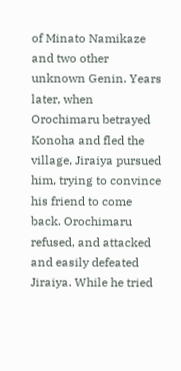of Minato Namikaze and two other unknown Genin. Years later, when Orochimaru betrayed Konoha and fled the village, Jiraiya pursued him, trying to convince his friend to come back. Orochimaru refused, and attacked and easily defeated Jiraiya. While he tried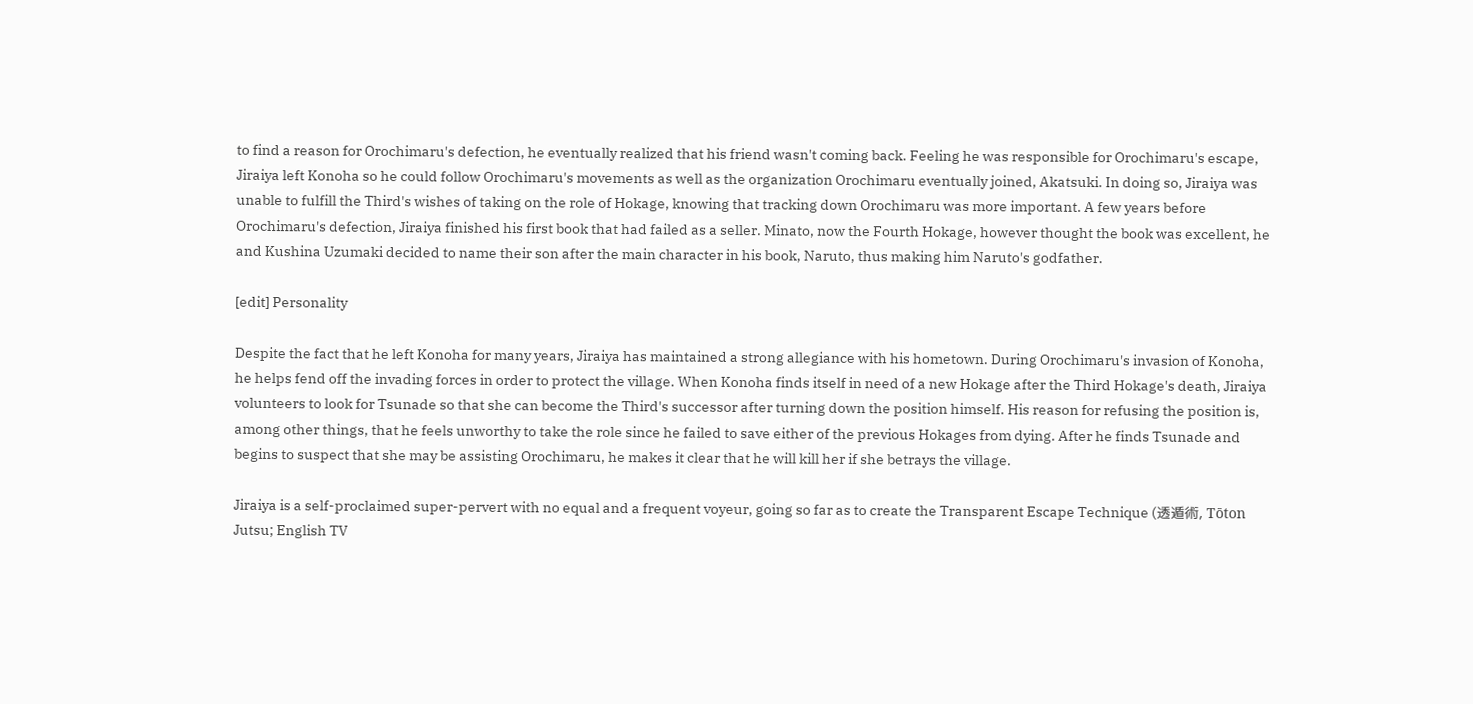to find a reason for Orochimaru's defection, he eventually realized that his friend wasn't coming back. Feeling he was responsible for Orochimaru's escape, Jiraiya left Konoha so he could follow Orochimaru's movements as well as the organization Orochimaru eventually joined, Akatsuki. In doing so, Jiraiya was unable to fulfill the Third's wishes of taking on the role of Hokage, knowing that tracking down Orochimaru was more important. A few years before Orochimaru's defection, Jiraiya finished his first book that had failed as a seller. Minato, now the Fourth Hokage, however thought the book was excellent, he and Kushina Uzumaki decided to name their son after the main character in his book, Naruto, thus making him Naruto's godfather.

[edit] Personality

Despite the fact that he left Konoha for many years, Jiraiya has maintained a strong allegiance with his hometown. During Orochimaru's invasion of Konoha, he helps fend off the invading forces in order to protect the village. When Konoha finds itself in need of a new Hokage after the Third Hokage's death, Jiraiya volunteers to look for Tsunade so that she can become the Third's successor after turning down the position himself. His reason for refusing the position is, among other things, that he feels unworthy to take the role since he failed to save either of the previous Hokages from dying. After he finds Tsunade and begins to suspect that she may be assisting Orochimaru, he makes it clear that he will kill her if she betrays the village.

Jiraiya is a self-proclaimed super-pervert with no equal and a frequent voyeur, going so far as to create the Transparent Escape Technique (透遁術, Tōton Jutsu; English TV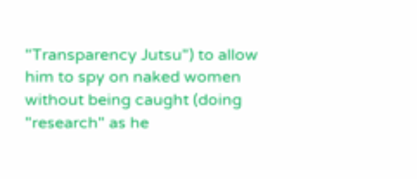"Transparency Jutsu") to allow him to spy on naked women without being caught (doing "research" as he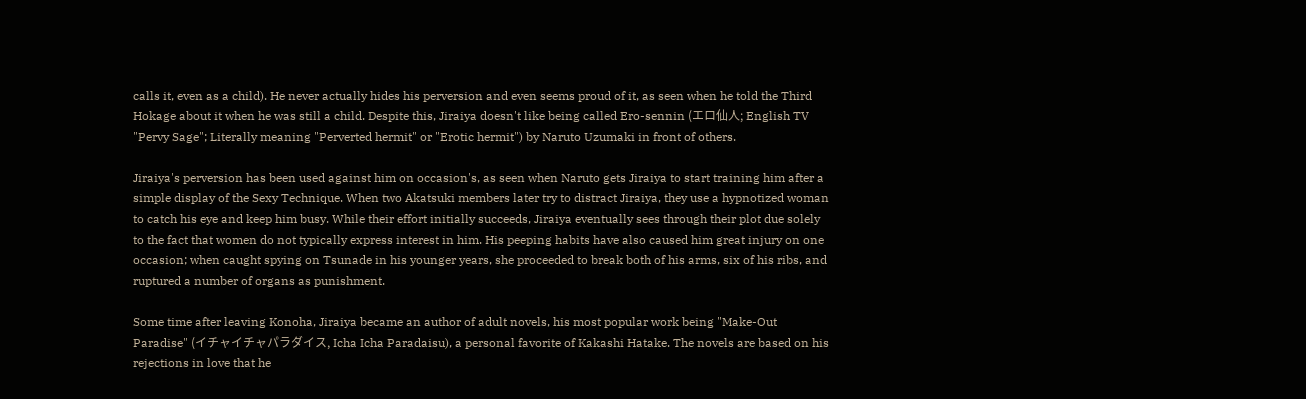calls it, even as a child). He never actually hides his perversion and even seems proud of it, as seen when he told the Third Hokage about it when he was still a child. Despite this, Jiraiya doesn't like being called Ero-sennin (エロ仙人; English TV "Pervy Sage"; Literally meaning "Perverted hermit" or "Erotic hermit") by Naruto Uzumaki in front of others.

Jiraiya's perversion has been used against him on occasion's, as seen when Naruto gets Jiraiya to start training him after a simple display of the Sexy Technique. When two Akatsuki members later try to distract Jiraiya, they use a hypnotized woman to catch his eye and keep him busy. While their effort initially succeeds, Jiraiya eventually sees through their plot due solely to the fact that women do not typically express interest in him. His peeping habits have also caused him great injury on one occasion; when caught spying on Tsunade in his younger years, she proceeded to break both of his arms, six of his ribs, and ruptured a number of organs as punishment.

Some time after leaving Konoha, Jiraiya became an author of adult novels, his most popular work being "Make-Out Paradise" (イチャイチャパラダイス, Icha Icha Paradaisu), a personal favorite of Kakashi Hatake. The novels are based on his rejections in love that he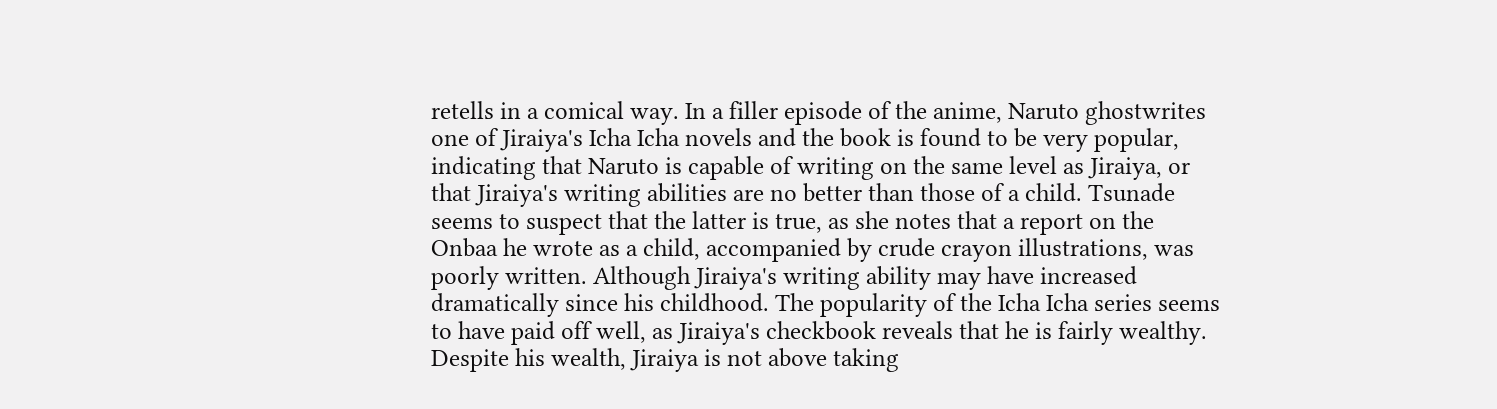retells in a comical way. In a filler episode of the anime, Naruto ghostwrites one of Jiraiya's Icha Icha novels and the book is found to be very popular, indicating that Naruto is capable of writing on the same level as Jiraiya, or that Jiraiya's writing abilities are no better than those of a child. Tsunade seems to suspect that the latter is true, as she notes that a report on the Onbaa he wrote as a child, accompanied by crude crayon illustrations, was poorly written. Although Jiraiya's writing ability may have increased dramatically since his childhood. The popularity of the Icha Icha series seems to have paid off well, as Jiraiya's checkbook reveals that he is fairly wealthy. Despite his wealth, Jiraiya is not above taking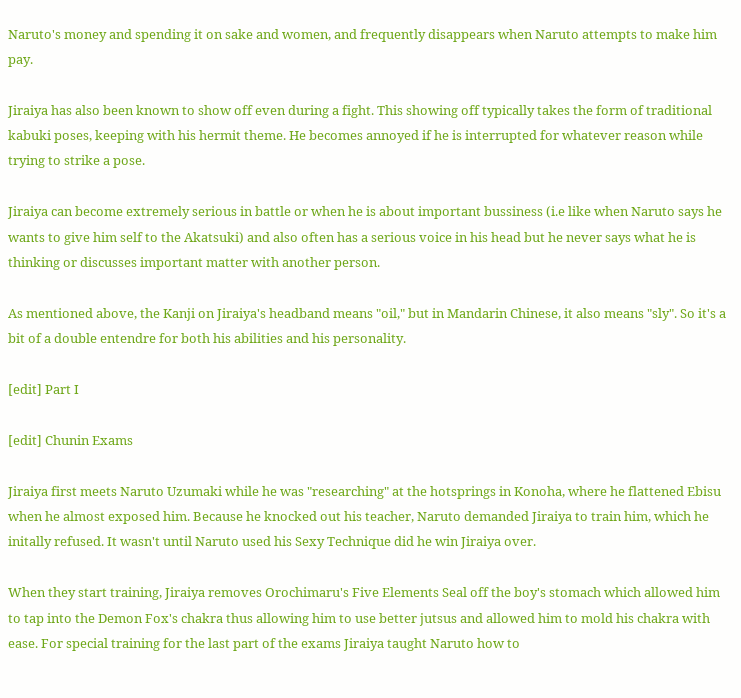Naruto's money and spending it on sake and women, and frequently disappears when Naruto attempts to make him pay.

Jiraiya has also been known to show off even during a fight. This showing off typically takes the form of traditional kabuki poses, keeping with his hermit theme. He becomes annoyed if he is interrupted for whatever reason while trying to strike a pose.

Jiraiya can become extremely serious in battle or when he is about important bussiness (i.e like when Naruto says he wants to give him self to the Akatsuki) and also often has a serious voice in his head but he never says what he is thinking or discusses important matter with another person.

As mentioned above, the Kanji on Jiraiya's headband means "oil," but in Mandarin Chinese, it also means "sly". So it's a bit of a double entendre for both his abilities and his personality.

[edit] Part I

[edit] Chunin Exams

Jiraiya first meets Naruto Uzumaki while he was "researching" at the hotsprings in Konoha, where he flattened Ebisu when he almost exposed him. Because he knocked out his teacher, Naruto demanded Jiraiya to train him, which he initally refused. It wasn't until Naruto used his Sexy Technique did he win Jiraiya over.

When they start training, Jiraiya removes Orochimaru's Five Elements Seal off the boy's stomach which allowed him to tap into the Demon Fox's chakra thus allowing him to use better jutsus and allowed him to mold his chakra with ease. For special training for the last part of the exams Jiraiya taught Naruto how to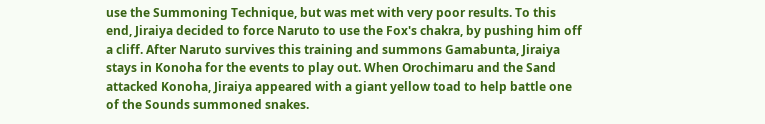use the Summoning Technique, but was met with very poor results. To this end, Jiraiya decided to force Naruto to use the Fox's chakra, by pushing him off a cliff. After Naruto survives this training and summons Gamabunta, Jiraiya stays in Konoha for the events to play out. When Orochimaru and the Sand attacked Konoha, Jiraiya appeared with a giant yellow toad to help battle one of the Sounds summoned snakes.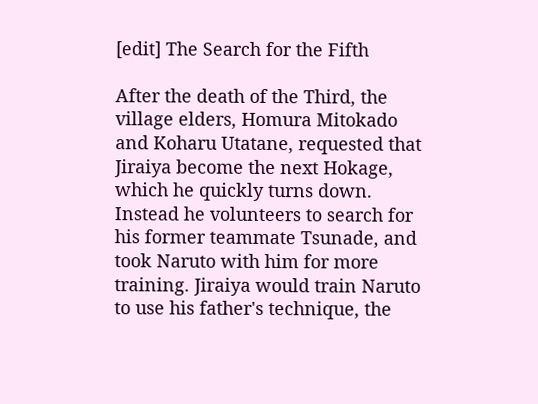[edit] The Search for the Fifth

After the death of the Third, the village elders, Homura Mitokado and Koharu Utatane, requested that Jiraiya become the next Hokage, which he quickly turns down. Instead he volunteers to search for his former teammate Tsunade, and took Naruto with him for more training. Jiraiya would train Naruto to use his father's technique, the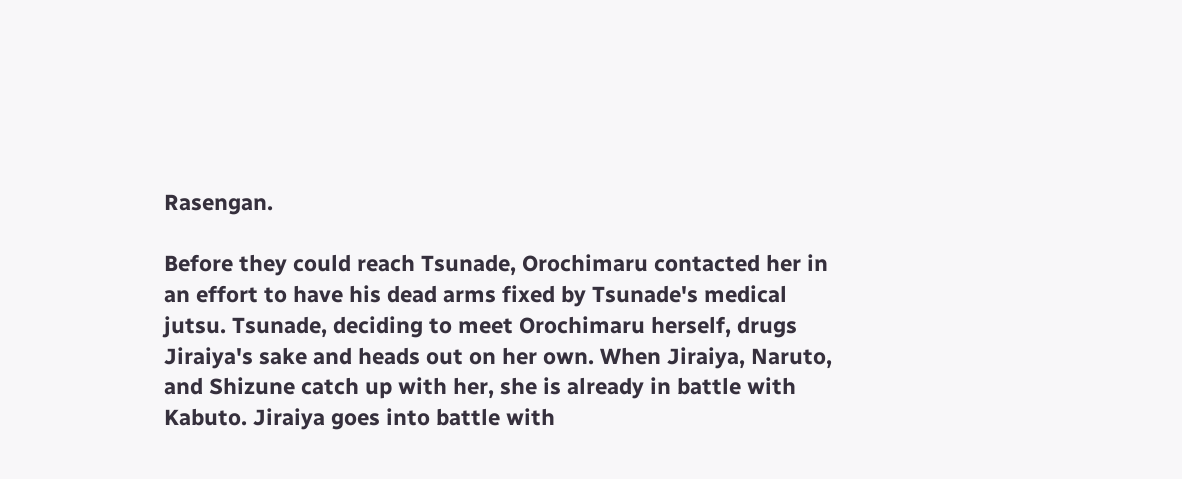Rasengan.

Before they could reach Tsunade, Orochimaru contacted her in an effort to have his dead arms fixed by Tsunade's medical jutsu. Tsunade, deciding to meet Orochimaru herself, drugs Jiraiya's sake and heads out on her own. When Jiraiya, Naruto, and Shizune catch up with her, she is already in battle with Kabuto. Jiraiya goes into battle with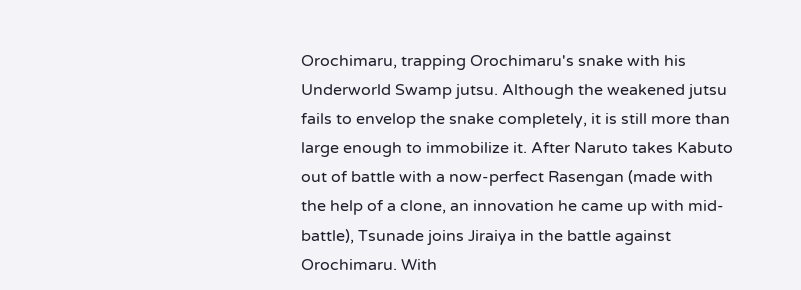Orochimaru, trapping Orochimaru's snake with his Underworld Swamp jutsu. Although the weakened jutsu fails to envelop the snake completely, it is still more than large enough to immobilize it. After Naruto takes Kabuto out of battle with a now-perfect Rasengan (made with the help of a clone, an innovation he came up with mid-battle), Tsunade joins Jiraiya in the battle against Orochimaru. With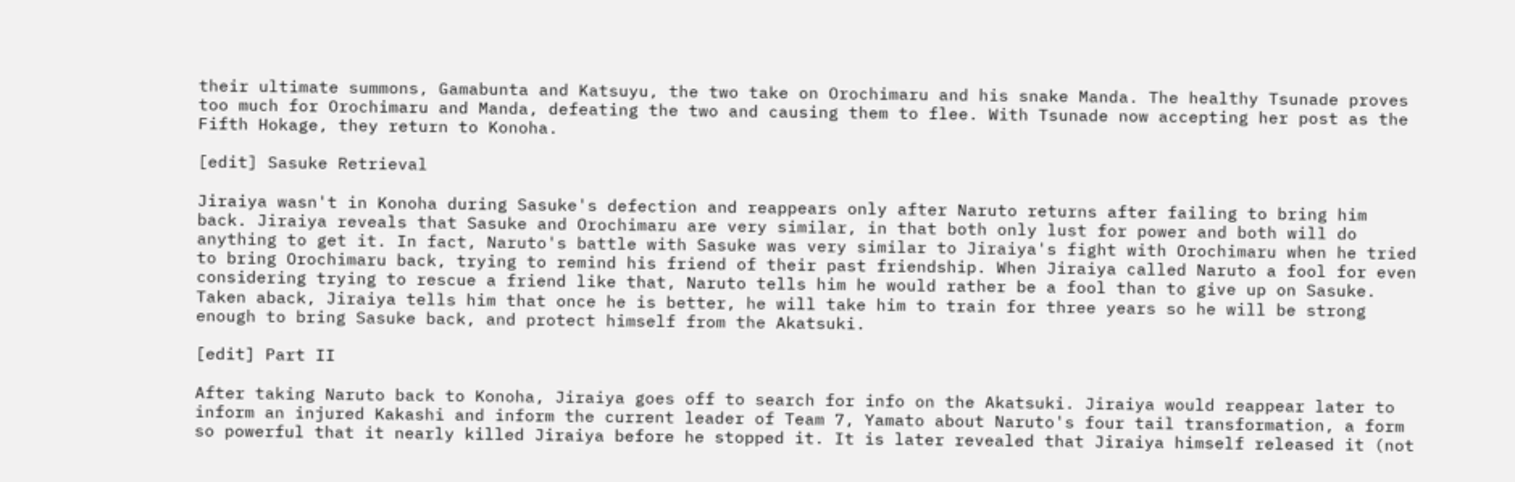their ultimate summons, Gamabunta and Katsuyu, the two take on Orochimaru and his snake Manda. The healthy Tsunade proves too much for Orochimaru and Manda, defeating the two and causing them to flee. With Tsunade now accepting her post as the Fifth Hokage, they return to Konoha.

[edit] Sasuke Retrieval

Jiraiya wasn't in Konoha during Sasuke's defection and reappears only after Naruto returns after failing to bring him back. Jiraiya reveals that Sasuke and Orochimaru are very similar, in that both only lust for power and both will do anything to get it. In fact, Naruto's battle with Sasuke was very similar to Jiraiya's fight with Orochimaru when he tried to bring Orochimaru back, trying to remind his friend of their past friendship. When Jiraiya called Naruto a fool for even considering trying to rescue a friend like that, Naruto tells him he would rather be a fool than to give up on Sasuke. Taken aback, Jiraiya tells him that once he is better, he will take him to train for three years so he will be strong enough to bring Sasuke back, and protect himself from the Akatsuki.

[edit] Part II

After taking Naruto back to Konoha, Jiraiya goes off to search for info on the Akatsuki. Jiraiya would reappear later to inform an injured Kakashi and inform the current leader of Team 7, Yamato about Naruto's four tail transformation, a form so powerful that it nearly killed Jiraiya before he stopped it. It is later revealed that Jiraiya himself released it (not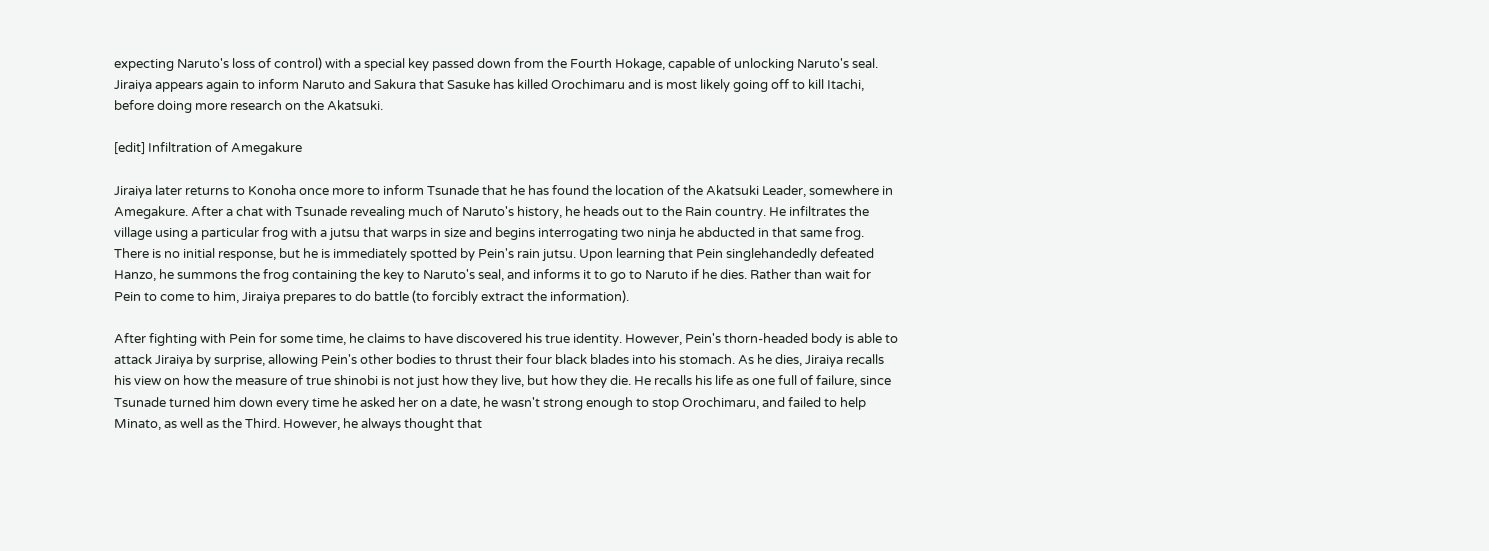expecting Naruto's loss of control) with a special key passed down from the Fourth Hokage, capable of unlocking Naruto's seal. Jiraiya appears again to inform Naruto and Sakura that Sasuke has killed Orochimaru and is most likely going off to kill Itachi, before doing more research on the Akatsuki.

[edit] Infiltration of Amegakure

Jiraiya later returns to Konoha once more to inform Tsunade that he has found the location of the Akatsuki Leader, somewhere in Amegakure. After a chat with Tsunade revealing much of Naruto's history, he heads out to the Rain country. He infiltrates the village using a particular frog with a jutsu that warps in size and begins interrogating two ninja he abducted in that same frog. There is no initial response, but he is immediately spotted by Pein's rain jutsu. Upon learning that Pein singlehandedly defeated Hanzo, he summons the frog containing the key to Naruto's seal, and informs it to go to Naruto if he dies. Rather than wait for Pein to come to him, Jiraiya prepares to do battle (to forcibly extract the information).

After fighting with Pein for some time, he claims to have discovered his true identity. However, Pein's thorn-headed body is able to attack Jiraiya by surprise, allowing Pein's other bodies to thrust their four black blades into his stomach. As he dies, Jiraiya recalls his view on how the measure of true shinobi is not just how they live, but how they die. He recalls his life as one full of failure, since Tsunade turned him down every time he asked her on a date, he wasn't strong enough to stop Orochimaru, and failed to help Minato, as well as the Third. However, he always thought that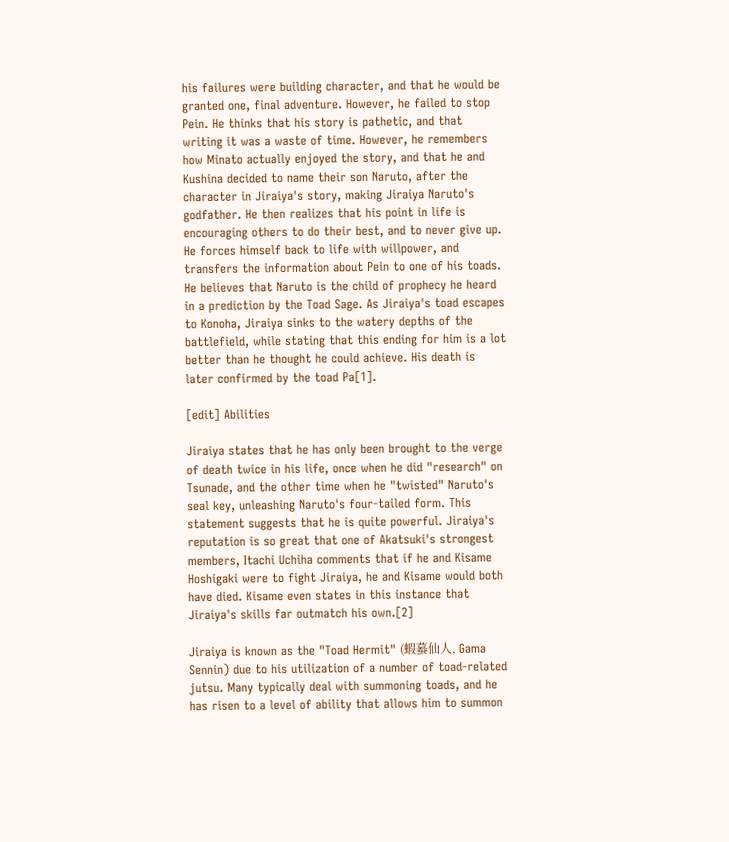his failures were building character, and that he would be granted one, final adventure. However, he failed to stop Pein. He thinks that his story is pathetic, and that writing it was a waste of time. However, he remembers how Minato actually enjoyed the story, and that he and Kushina decided to name their son Naruto, after the character in Jiraiya's story, making Jiraiya Naruto's godfather. He then realizes that his point in life is encouraging others to do their best, and to never give up. He forces himself back to life with willpower, and transfers the information about Pein to one of his toads. He believes that Naruto is the child of prophecy he heard in a prediction by the Toad Sage. As Jiraiya's toad escapes to Konoha, Jiraiya sinks to the watery depths of the battlefield, while stating that this ending for him is a lot better than he thought he could achieve. His death is later confirmed by the toad Pa[1].

[edit] Abilities

Jiraiya states that he has only been brought to the verge of death twice in his life, once when he did "research" on Tsunade, and the other time when he "twisted" Naruto's seal key, unleashing Naruto's four-tailed form. This statement suggests that he is quite powerful. Jiraiya's reputation is so great that one of Akatsuki's strongest members, Itachi Uchiha comments that if he and Kisame Hoshigaki were to fight Jiraiya, he and Kisame would both have died. Kisame even states in this instance that Jiraiya's skills far outmatch his own.[2]

Jiraiya is known as the "Toad Hermit" (蝦蟇仙人, Gama Sennin) due to his utilization of a number of toad-related jutsu. Many typically deal with summoning toads, and he has risen to a level of ability that allows him to summon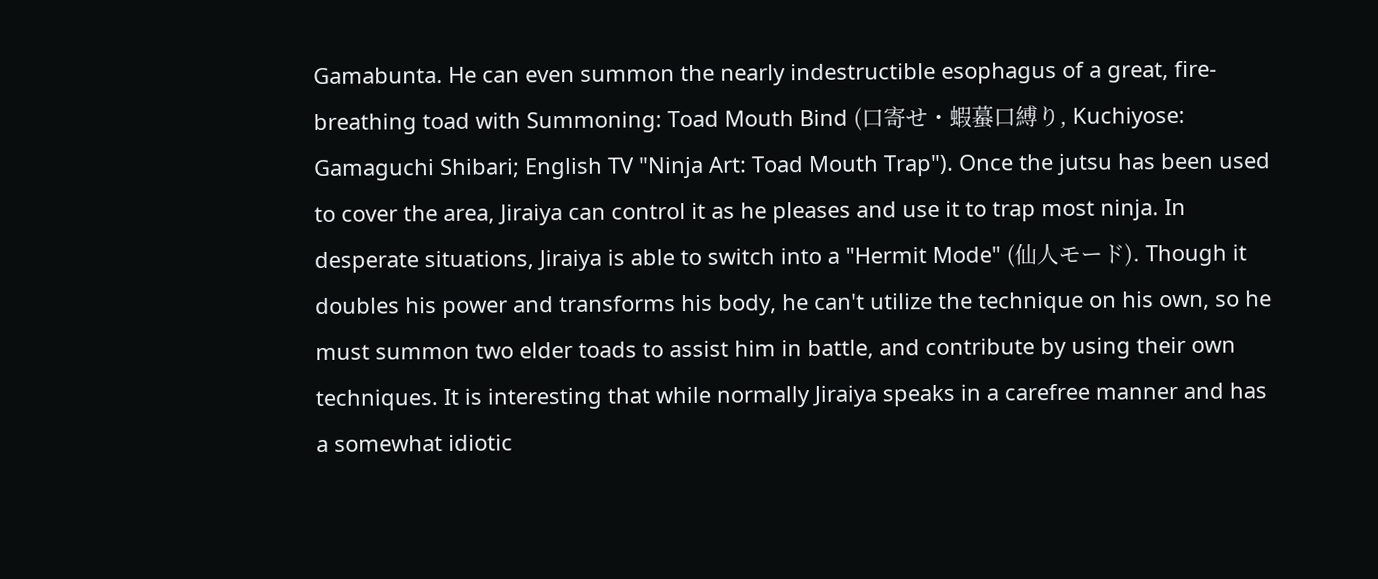Gamabunta. He can even summon the nearly indestructible esophagus of a great, fire-breathing toad with Summoning: Toad Mouth Bind (口寄せ・蝦蟇口縛り, Kuchiyose: Gamaguchi Shibari; English TV "Ninja Art: Toad Mouth Trap"). Once the jutsu has been used to cover the area, Jiraiya can control it as he pleases and use it to trap most ninja. In desperate situations, Jiraiya is able to switch into a "Hermit Mode" (仙人モード). Though it doubles his power and transforms his body, he can't utilize the technique on his own, so he must summon two elder toads to assist him in battle, and contribute by using their own techniques. It is interesting that while normally Jiraiya speaks in a carefree manner and has a somewhat idiotic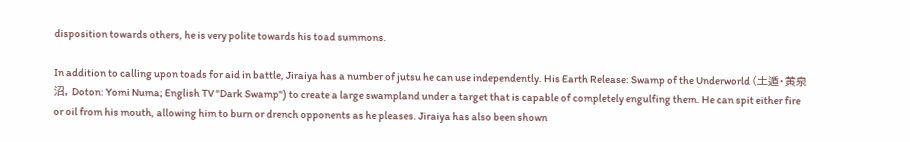disposition towards others, he is very polite towards his toad summons.

In addition to calling upon toads for aid in battle, Jiraiya has a number of jutsu he can use independently. His Earth Release: Swamp of the Underworld (土遁・黄泉沼, Doton: Yomi Numa; English TV "Dark Swamp") to create a large swampland under a target that is capable of completely engulfing them. He can spit either fire or oil from his mouth, allowing him to burn or drench opponents as he pleases. Jiraiya has also been shown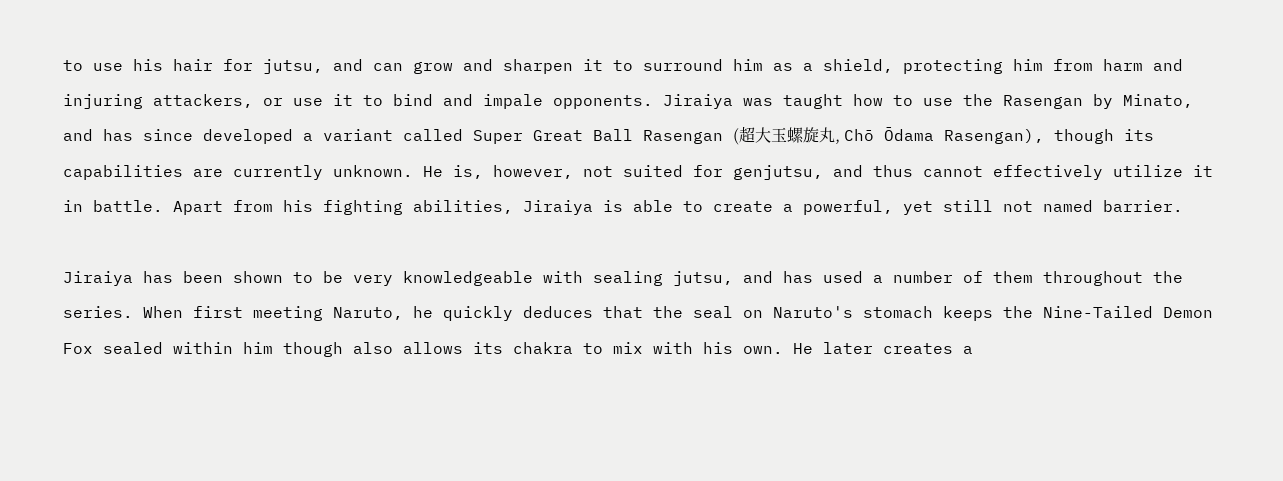to use his hair for jutsu, and can grow and sharpen it to surround him as a shield, protecting him from harm and injuring attackers, or use it to bind and impale opponents. Jiraiya was taught how to use the Rasengan by Minato, and has since developed a variant called Super Great Ball Rasengan (超大玉螺旋丸, Chō Ōdama Rasengan), though its capabilities are currently unknown. He is, however, not suited for genjutsu, and thus cannot effectively utilize it in battle. Apart from his fighting abilities, Jiraiya is able to create a powerful, yet still not named barrier.

Jiraiya has been shown to be very knowledgeable with sealing jutsu, and has used a number of them throughout the series. When first meeting Naruto, he quickly deduces that the seal on Naruto's stomach keeps the Nine-Tailed Demon Fox sealed within him though also allows its chakra to mix with his own. He later creates a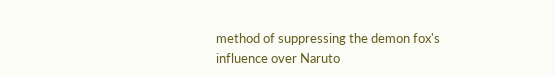method of suppressing the demon fox's influence over Naruto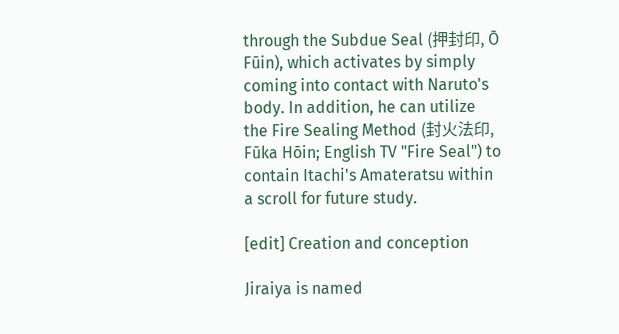through the Subdue Seal (押封印, Ō Fūin), which activates by simply coming into contact with Naruto's body. In addition, he can utilize the Fire Sealing Method (封火法印, Fūka Hōin; English TV "Fire Seal") to contain Itachi's Amateratsu within a scroll for future study.

[edit] Creation and conception

Jiraiya is named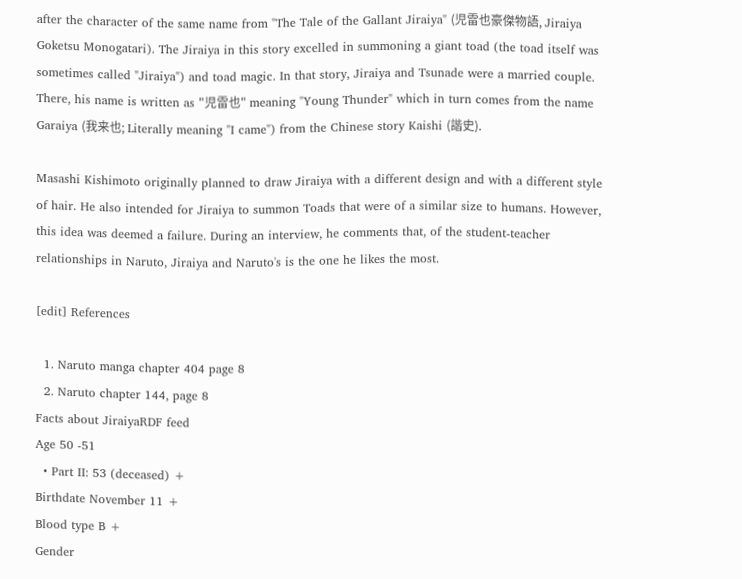after the character of the same name from "The Tale of the Gallant Jiraiya" (児雷也豪傑物語, Jiraiya Goketsu Monogatari). The Jiraiya in this story excelled in summoning a giant toad (the toad itself was sometimes called "Jiraiya") and toad magic. In that story, Jiraiya and Tsunade were a married couple. There, his name is written as "児雷也" meaning "Young Thunder" which in turn comes from the name Garaiya (我来也; Literally meaning "I came") from the Chinese story Kaishi (諧史).

Masashi Kishimoto originally planned to draw Jiraiya with a different design and with a different style of hair. He also intended for Jiraiya to summon Toads that were of a similar size to humans. However, this idea was deemed a failure. During an interview, he comments that, of the student-teacher relationships in Naruto, Jiraiya and Naruto's is the one he likes the most.

[edit] References

  1. Naruto manga chapter 404 page 8
  2. Naruto chapter 144, page 8
Facts about JiraiyaRDF feed
Age 50 -51
  • Part II: 53 (deceased) +
Birthdate November 11 +
Blood type B +
Gender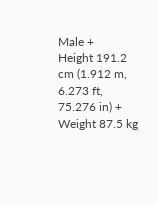Male +
Height 191.2 cm (1.912 m, 6.273 ft, 75.276 in) +
Weight 87.5 kg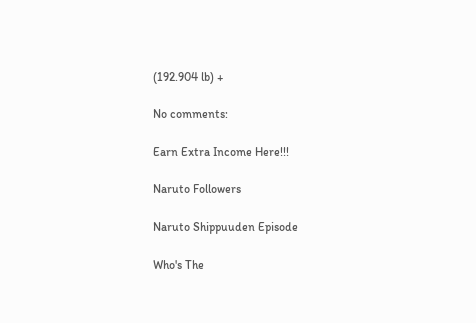(192.904 lb) +

No comments:

Earn Extra Income Here!!!

Naruto Followers

Naruto Shippuuden Episode

Who's The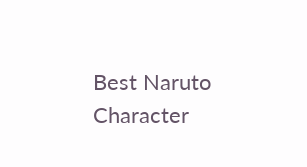Best Naruto Character